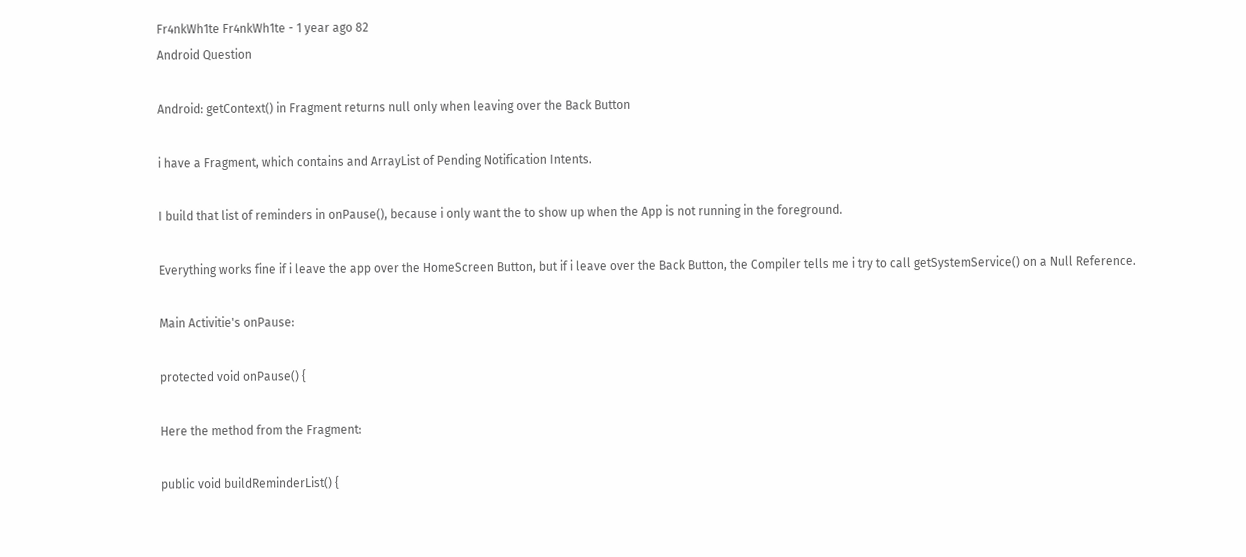Fr4nkWh1te Fr4nkWh1te - 1 year ago 82
Android Question

Android: getContext() in Fragment returns null only when leaving over the Back Button

i have a Fragment, which contains and ArrayList of Pending Notification Intents.

I build that list of reminders in onPause(), because i only want the to show up when the App is not running in the foreground.

Everything works fine if i leave the app over the HomeScreen Button, but if i leave over the Back Button, the Compiler tells me i try to call getSystemService() on a Null Reference.

Main Activitie's onPause:

protected void onPause() {

Here the method from the Fragment:

public void buildReminderList() {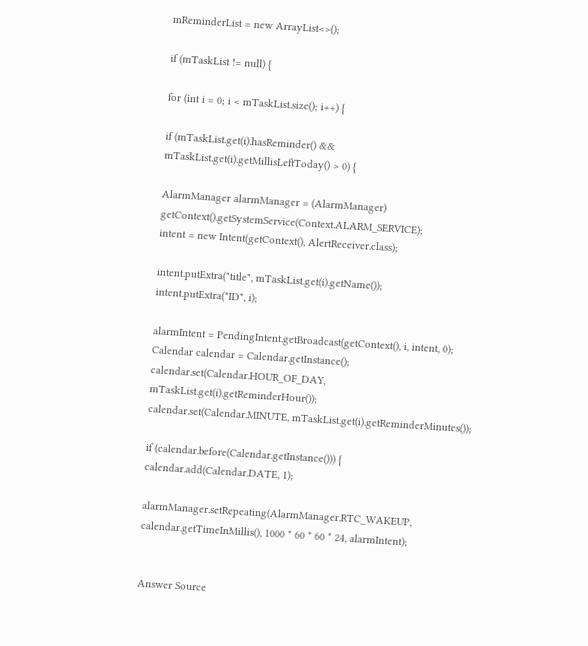mReminderList = new ArrayList<>();

if (mTaskList != null) {

for (int i = 0; i < mTaskList.size(); i++) {

if (mTaskList.get(i).hasReminder() && mTaskList.get(i).getMillisLeftToday() > 0) {

AlarmManager alarmManager = (AlarmManager) getContext().getSystemService(Context.ALARM_SERVICE);
intent = new Intent(getContext(), AlertReceiver.class);

intent.putExtra("title", mTaskList.get(i).getName());
intent.putExtra("ID", i);

alarmIntent = PendingIntent.getBroadcast(getContext(), i, intent, 0);
Calendar calendar = Calendar.getInstance();
calendar.set(Calendar.HOUR_OF_DAY, mTaskList.get(i).getReminderHour());
calendar.set(Calendar.MINUTE, mTaskList.get(i).getReminderMinutes());

if (calendar.before(Calendar.getInstance())) {
calendar.add(Calendar.DATE, 1);

alarmManager.setRepeating(AlarmManager.RTC_WAKEUP, calendar.getTimeInMillis(), 1000 * 60 * 60 * 24, alarmIntent);


Answer Source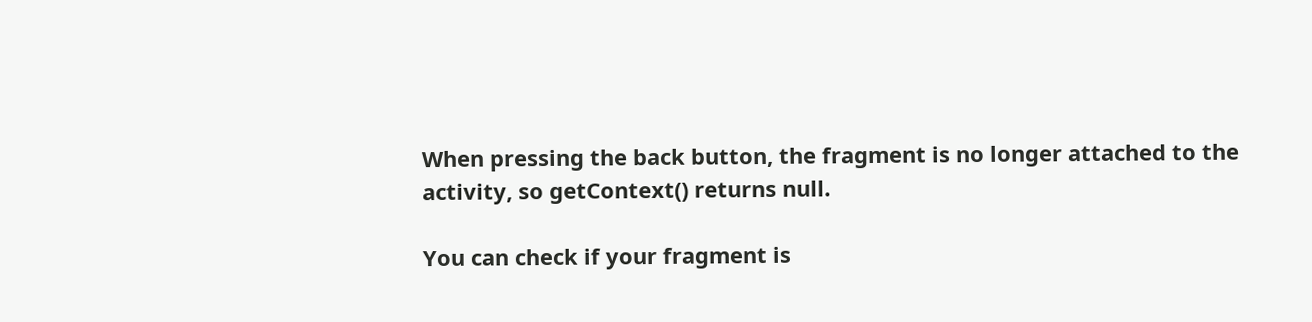When pressing the back button, the fragment is no longer attached to the activity, so getContext() returns null.

You can check if your fragment is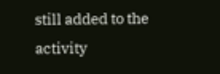still added to the activity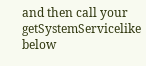and then call your getSystemServicelike below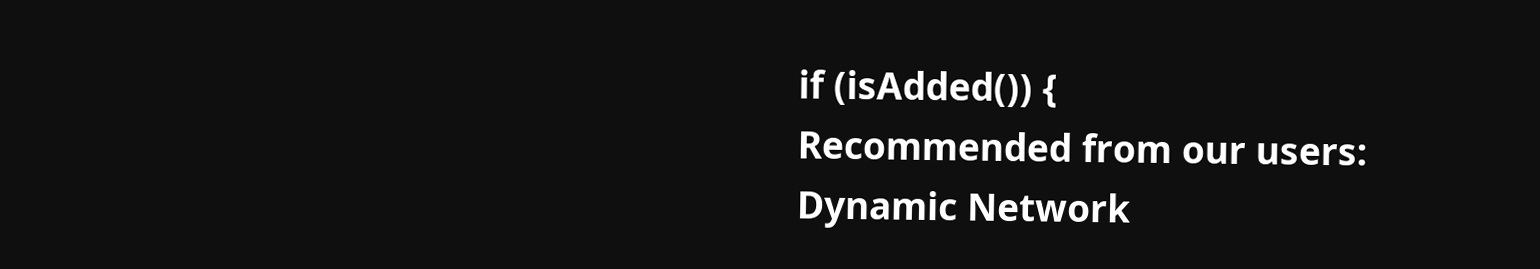if (isAdded()) {
Recommended from our users: Dynamic Network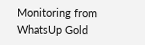Monitoring from WhatsUp Gold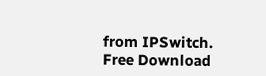from IPSwitch. Free Download